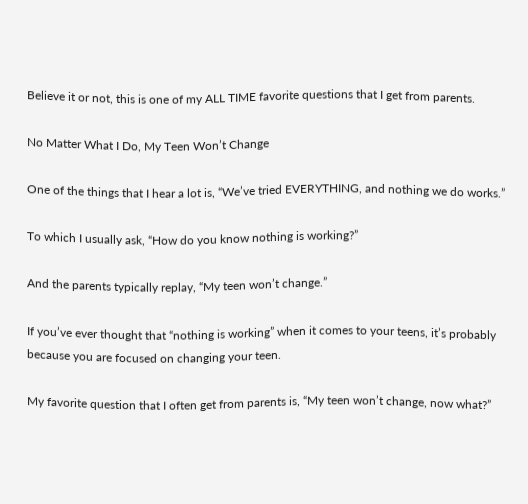Believe it or not, this is one of my ALL TIME favorite questions that I get from parents.

No Matter What I Do, My Teen Won’t Change

One of the things that I hear a lot is, “We’ve tried EVERYTHING, and nothing we do works.”

To which I usually ask, “How do you know nothing is working?”

And the parents typically replay, “My teen won’t change.”

If you’ve ever thought that “nothing is working” when it comes to your teens, it’s probably because you are focused on changing your teen.

My favorite question that I often get from parents is, “My teen won’t change, now what?”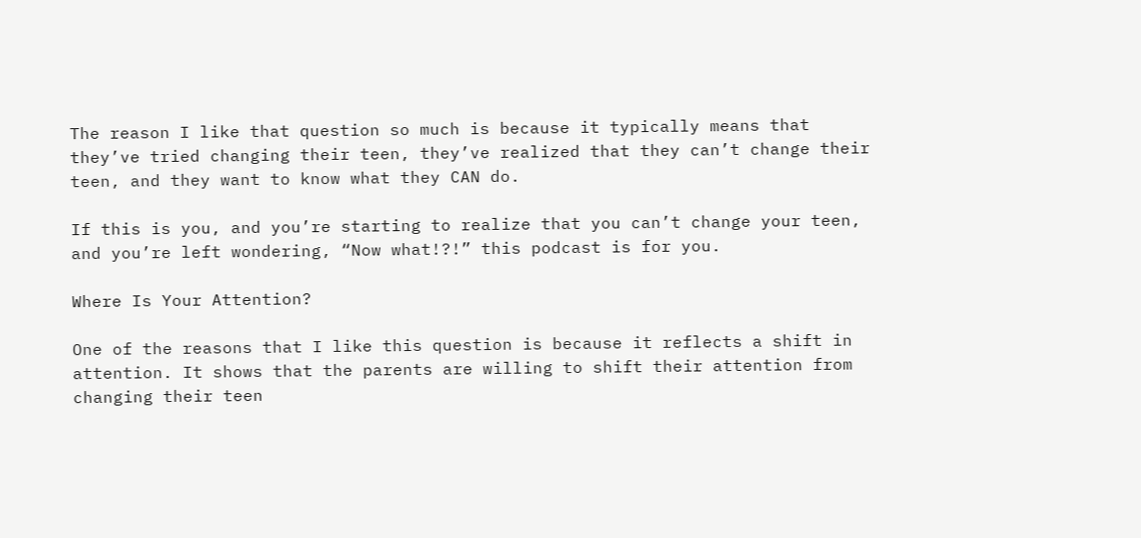The reason I like that question so much is because it typically means that they’ve tried changing their teen, they’ve realized that they can’t change their teen, and they want to know what they CAN do.

If this is you, and you’re starting to realize that you can’t change your teen, and you’re left wondering, “Now what!?!” this podcast is for you.

Where Is Your Attention?

One of the reasons that I like this question is because it reflects a shift in attention. It shows that the parents are willing to shift their attention from changing their teen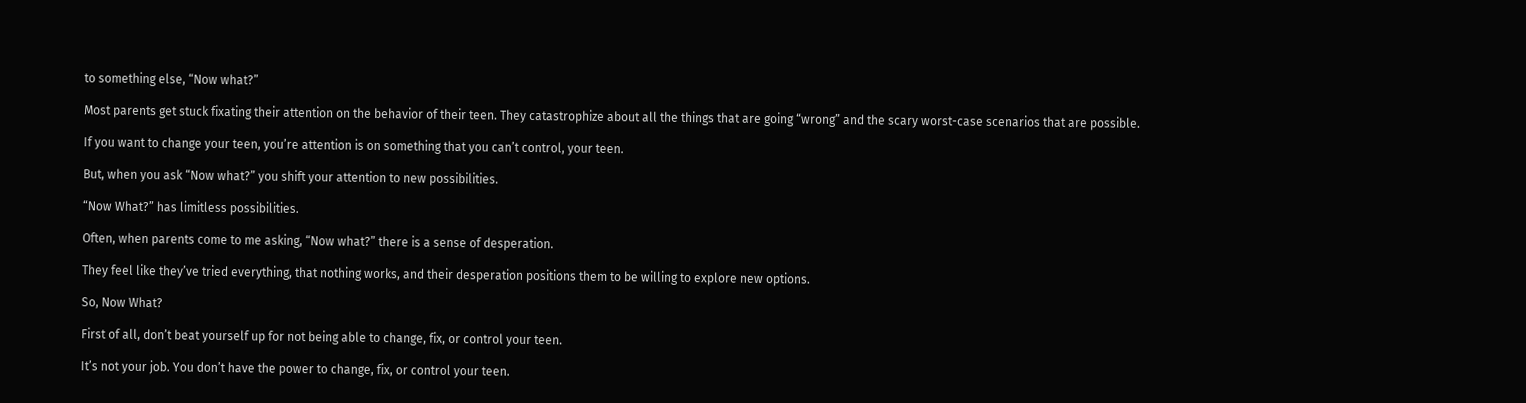to something else, “Now what?”

Most parents get stuck fixating their attention on the behavior of their teen. They catastrophize about all the things that are going “wrong” and the scary worst-case scenarios that are possible.

If you want to change your teen, you’re attention is on something that you can’t control, your teen.

But, when you ask “Now what?” you shift your attention to new possibilities.

“Now What?” has limitless possibilities.

Often, when parents come to me asking, “Now what?” there is a sense of desperation.

They feel like they’ve tried everything, that nothing works, and their desperation positions them to be willing to explore new options.

So, Now What?

First of all, don’t beat yourself up for not being able to change, fix, or control your teen.

It’s not your job. You don’t have the power to change, fix, or control your teen.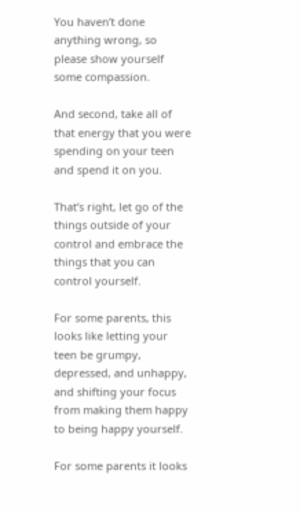You haven’t done anything wrong, so please show yourself some compassion.

And second, take all of that energy that you were spending on your teen and spend it on you.

That’s right, let go of the things outside of your control and embrace the things that you can control yourself.

For some parents, this looks like letting your teen be grumpy, depressed, and unhappy, and shifting your focus from making them happy to being happy yourself.

For some parents it looks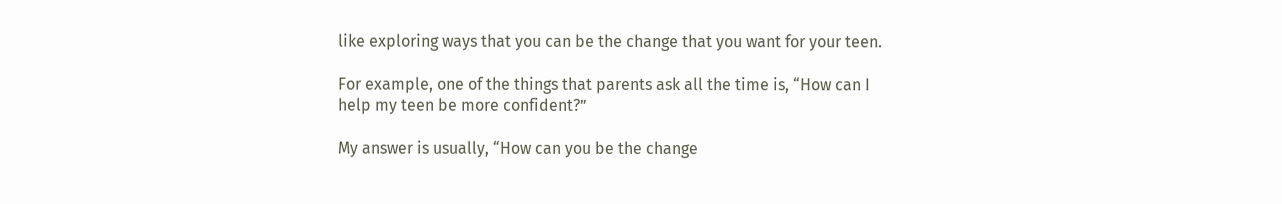like exploring ways that you can be the change that you want for your teen.

For example, one of the things that parents ask all the time is, “How can I help my teen be more confident?”

My answer is usually, “How can you be the change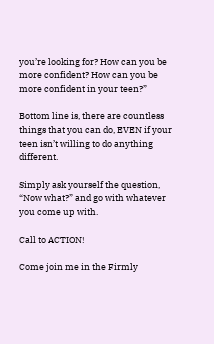you’re looking for? How can you be more confident? How can you be more confident in your teen?”

Bottom line is, there are countless things that you can do, EVEN if your teen isn’t willing to do anything different.

Simply ask yourself the question, “Now what?” and go with whatever you come up with.

Call to ACTION!

Come join me in the Firmly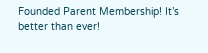Founded Parent Membership! It’s better than ever!